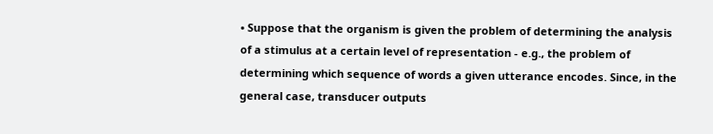• Suppose that the organism is given the problem of determining the analysis of a stimulus at a certain level of representation - e.g., the problem of determining which sequence of words a given utterance encodes. Since, in the general case, transducer outputs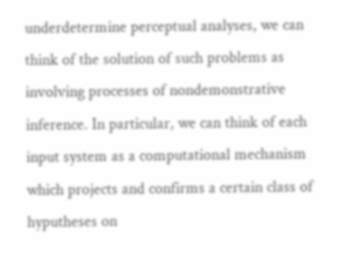underdetermine perceptual analyses, we can think of the solution of such problems as involving processes of nondemonstrative inference. In particular, we can think of each input system as a computational mechanism which projects and confirms a certain class of hyputheses on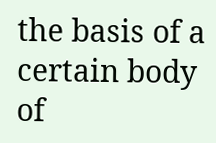the basis of a certain body of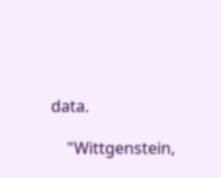data.

    "Wittgenstein,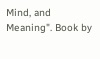Mind, and Meaning". Book by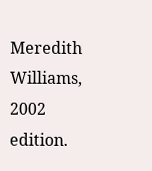Meredith Williams, 2002 edition.